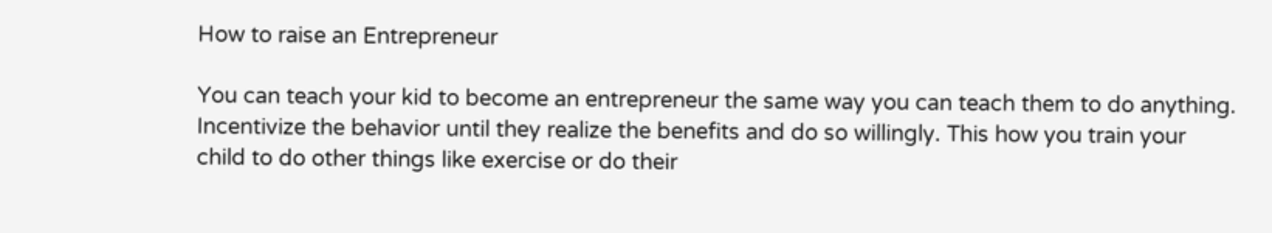How to raise an Entrepreneur

You can teach your kid to become an entrepreneur the same way you can teach them to do anything. Incentivize the behavior until they realize the benefits and do so willingly. This how you train your child to do other things like exercise or do their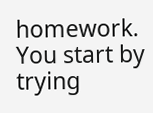homework. You start by trying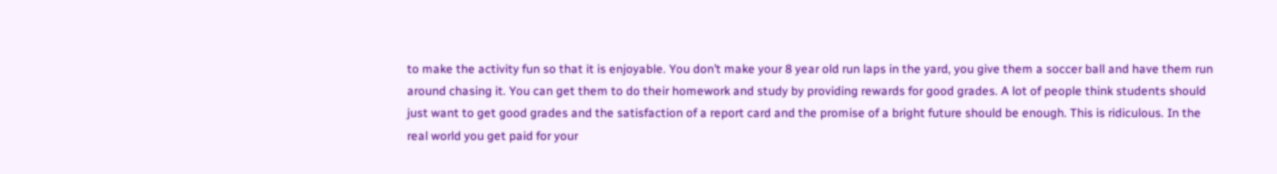to make the activity fun so that it is enjoyable. You don’t make your 8 year old run laps in the yard, you give them a soccer ball and have them run around chasing it. You can get them to do their homework and study by providing rewards for good grades. A lot of people think students should just want to get good grades and the satisfaction of a report card and the promise of a bright future should be enough. This is ridiculous. In the real world you get paid for your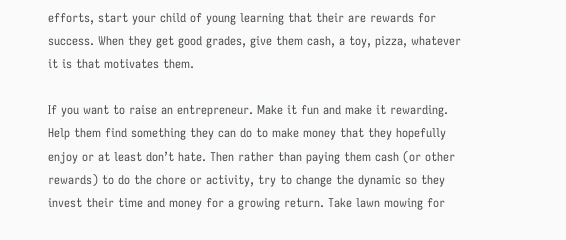efforts, start your child of young learning that their are rewards for success. When they get good grades, give them cash, a toy, pizza, whatever it is that motivates them.

If you want to raise an entrepreneur. Make it fun and make it rewarding. Help them find something they can do to make money that they hopefully enjoy or at least don’t hate. Then rather than paying them cash (or other rewards) to do the chore or activity, try to change the dynamic so they invest their time and money for a growing return. Take lawn mowing for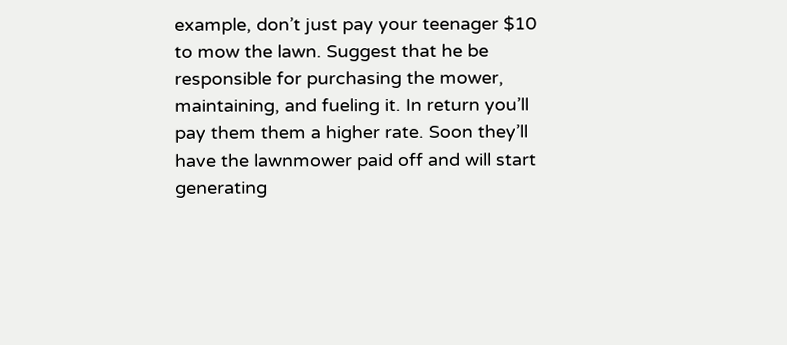example, don’t just pay your teenager $10 to mow the lawn. Suggest that he be responsible for purchasing the mower, maintaining, and fueling it. In return you’ll pay them them a higher rate. Soon they’ll have the lawnmower paid off and will start generating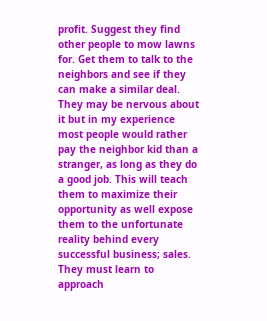profit. Suggest they find other people to mow lawns for. Get them to talk to the neighbors and see if they can make a similar deal. They may be nervous about it but in my experience most people would rather pay the neighbor kid than a stranger, as long as they do a good job. This will teach them to maximize their opportunity as well expose them to the unfortunate reality behind every successful business; sales. They must learn to approach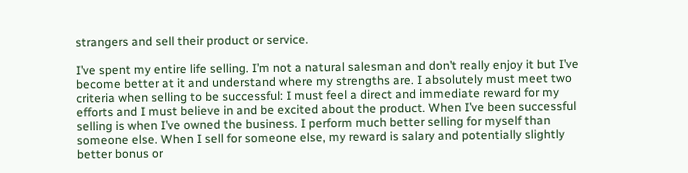strangers and sell their product or service.

I’ve spent my entire life selling. I’m not a natural salesman and don’t really enjoy it but I’ve become better at it and understand where my strengths are. I absolutely must meet two criteria when selling to be successful: I must feel a direct and immediate reward for my efforts and I must believe in and be excited about the product. When I’ve been successful selling is when I’ve owned the business. I perform much better selling for myself than someone else. When I sell for someone else, my reward is salary and potentially slightly better bonus or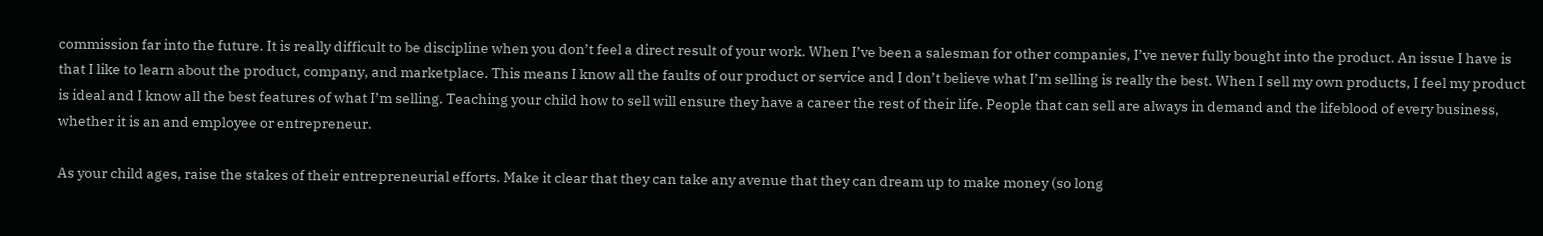commission far into the future. It is really difficult to be discipline when you don’t feel a direct result of your work. When I’ve been a salesman for other companies, I’ve never fully bought into the product. An issue I have is that I like to learn about the product, company, and marketplace. This means I know all the faults of our product or service and I don’t believe what I’m selling is really the best. When I sell my own products, I feel my product is ideal and I know all the best features of what I’m selling. Teaching your child how to sell will ensure they have a career the rest of their life. People that can sell are always in demand and the lifeblood of every business, whether it is an and employee or entrepreneur.

As your child ages, raise the stakes of their entrepreneurial efforts. Make it clear that they can take any avenue that they can dream up to make money (so long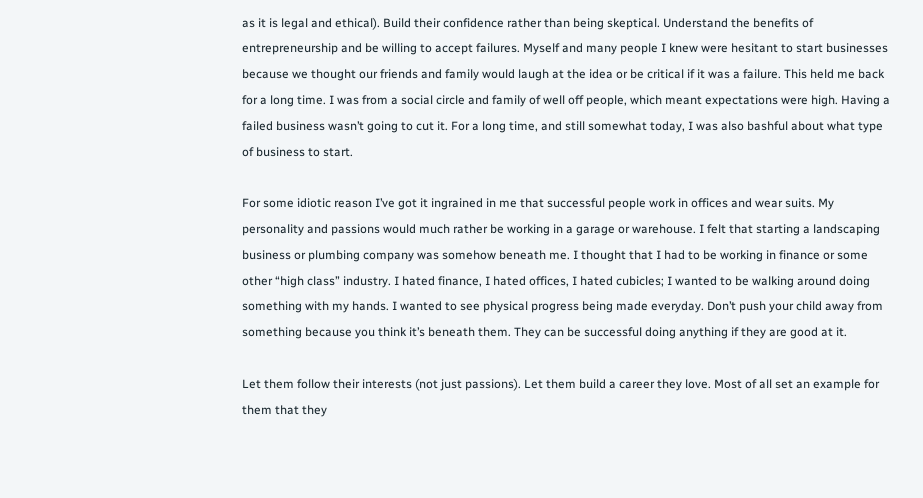as it is legal and ethical). Build their confidence rather than being skeptical. Understand the benefits of entrepreneurship and be willing to accept failures. Myself and many people I knew were hesitant to start businesses because we thought our friends and family would laugh at the idea or be critical if it was a failure. This held me back for a long time. I was from a social circle and family of well off people, which meant expectations were high. Having a failed business wasn’t going to cut it. For a long time, and still somewhat today, I was also bashful about what type of business to start.

For some idiotic reason I’ve got it ingrained in me that successful people work in offices and wear suits. My personality and passions would much rather be working in a garage or warehouse. I felt that starting a landscaping business or plumbing company was somehow beneath me. I thought that I had to be working in finance or some other “high class” industry. I hated finance, I hated offices, I hated cubicles; I wanted to be walking around doing something with my hands. I wanted to see physical progress being made everyday. Don’t push your child away from something because you think it’s beneath them. They can be successful doing anything if they are good at it.

Let them follow their interests (not just passions). Let them build a career they love. Most of all set an example for them that they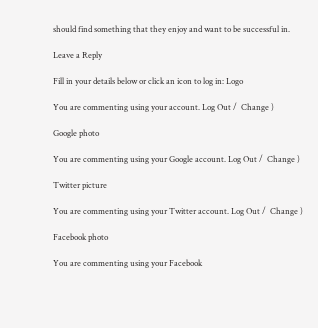should find something that they enjoy and want to be successful in.

Leave a Reply

Fill in your details below or click an icon to log in: Logo

You are commenting using your account. Log Out /  Change )

Google photo

You are commenting using your Google account. Log Out /  Change )

Twitter picture

You are commenting using your Twitter account. Log Out /  Change )

Facebook photo

You are commenting using your Facebook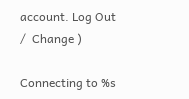account. Log Out /  Change )

Connecting to %s